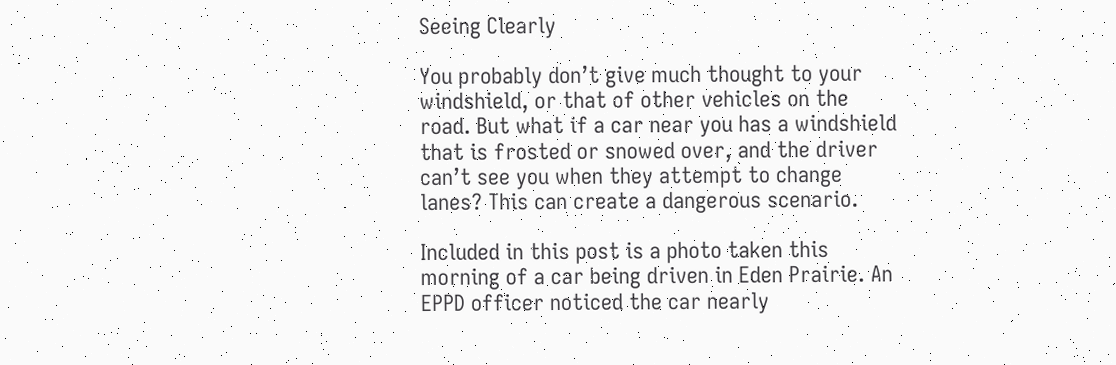Seeing Clearly

You probably don’t give much thought to your windshield, or that of other vehicles on the road. But what if a car near you has a windshield that is frosted or snowed over, and the driver can’t see you when they attempt to change lanes? This can create a dangerous scenario.

Included in this post is a photo taken this morning of a car being driven in Eden Prairie. An EPPD officer noticed the car nearly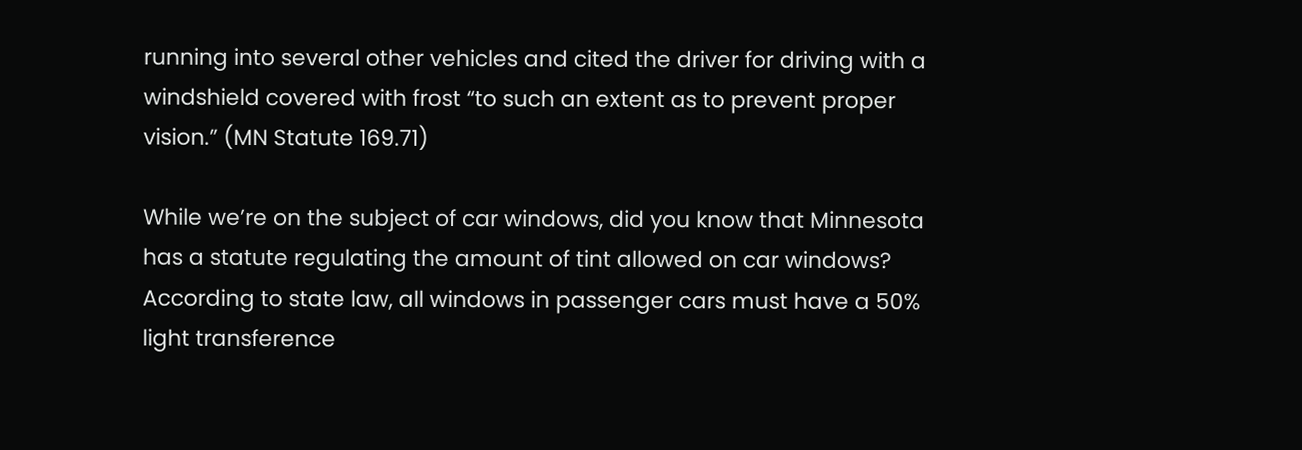running into several other vehicles and cited the driver for driving with a windshield covered with frost “to such an extent as to prevent proper vision.” (MN Statute 169.71)

While we’re on the subject of car windows, did you know that Minnesota has a statute regulating the amount of tint allowed on car windows? According to state law, all windows in passenger cars must have a 50% light transference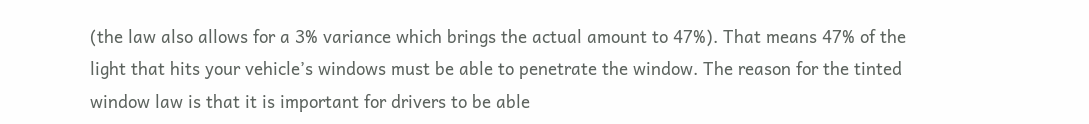(the law also allows for a 3% variance which brings the actual amount to 47%). That means 47% of the light that hits your vehicle’s windows must be able to penetrate the window. The reason for the tinted window law is that it is important for drivers to be able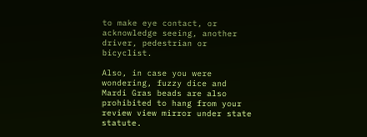to make eye contact, or acknowledge seeing, another driver, pedestrian or bicyclist.

Also, in case you were wondering, fuzzy dice and Mardi Gras beads are also prohibited to hang from your review view mirror under state statute.